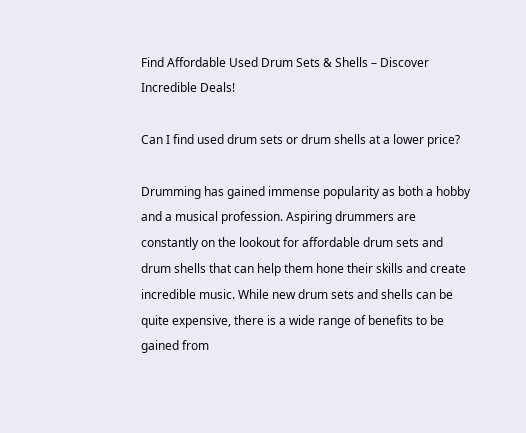Find Affordable Used Drum Sets & Shells – Discover Incredible Deals!

Can I find used drum sets or drum shells at a lower price?

Drumming has gained immense popularity as both a hobby and a musical profession. Aspiring drummers are constantly on the lookout for affordable drum sets and drum shells that can help them hone their skills and create incredible music. While new drum sets and shells can be quite expensive, there is a wide range of benefits to be gained from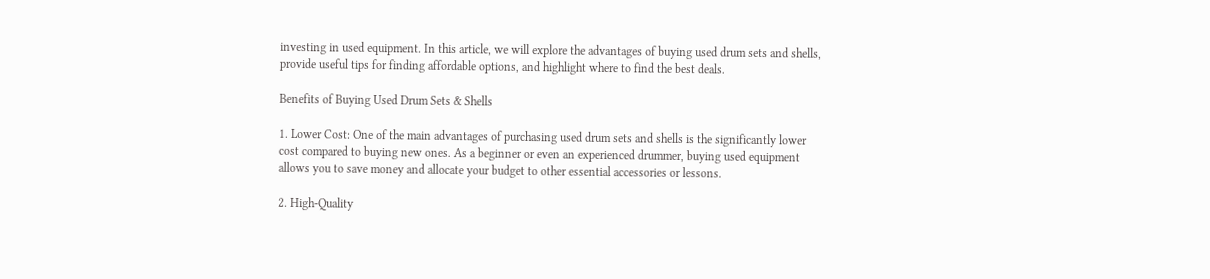investing in used equipment. In this article, we will explore the advantages of buying used drum sets and shells, provide useful tips for finding affordable options, and highlight where to find the best deals.

Benefits of Buying Used Drum Sets & Shells

1. Lower Cost: One of the main advantages of purchasing used drum sets and shells is the significantly lower cost compared to buying new ones. As a beginner or even an experienced drummer, buying used equipment allows you to save money and allocate your budget to other essential accessories or lessons.

2. High-Quality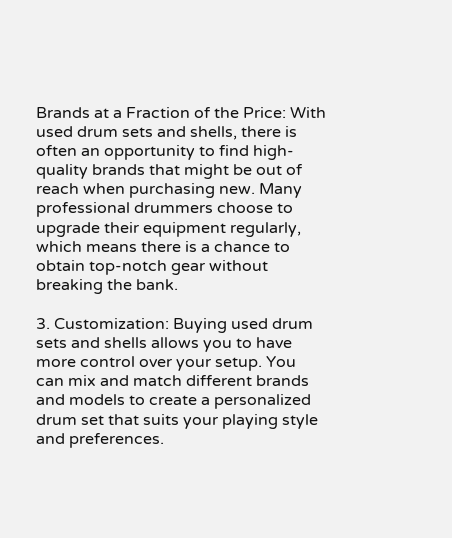Brands at a Fraction of the Price: With used drum sets and shells, there is often an opportunity to find high-quality brands that might be out of reach when purchasing new. Many professional drummers choose to upgrade their equipment regularly, which means there is a chance to obtain top-notch gear without breaking the bank.

3. Customization: Buying used drum sets and shells allows you to have more control over your setup. You can mix and match different brands and models to create a personalized drum set that suits your playing style and preferences.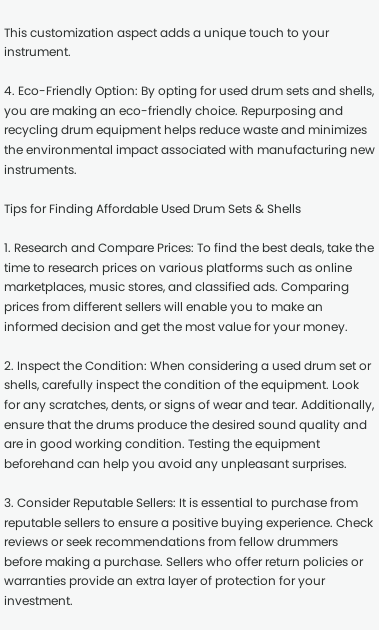This customization aspect adds a unique touch to your instrument.

4. Eco-Friendly Option: By opting for used drum sets and shells, you are making an eco-friendly choice. Repurposing and recycling drum equipment helps reduce waste and minimizes the environmental impact associated with manufacturing new instruments.

Tips for Finding Affordable Used Drum Sets & Shells

1. Research and Compare Prices: To find the best deals, take the time to research prices on various platforms such as online marketplaces, music stores, and classified ads. Comparing prices from different sellers will enable you to make an informed decision and get the most value for your money.

2. Inspect the Condition: When considering a used drum set or shells, carefully inspect the condition of the equipment. Look for any scratches, dents, or signs of wear and tear. Additionally, ensure that the drums produce the desired sound quality and are in good working condition. Testing the equipment beforehand can help you avoid any unpleasant surprises.

3. Consider Reputable Sellers: It is essential to purchase from reputable sellers to ensure a positive buying experience. Check reviews or seek recommendations from fellow drummers before making a purchase. Sellers who offer return policies or warranties provide an extra layer of protection for your investment.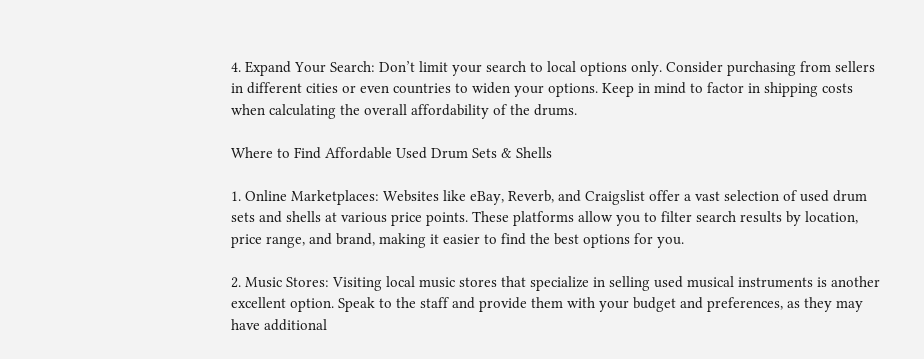4. Expand Your Search: Don’t limit your search to local options only. Consider purchasing from sellers in different cities or even countries to widen your options. Keep in mind to factor in shipping costs when calculating the overall affordability of the drums.

Where to Find Affordable Used Drum Sets & Shells

1. Online Marketplaces: Websites like eBay, Reverb, and Craigslist offer a vast selection of used drum sets and shells at various price points. These platforms allow you to filter search results by location, price range, and brand, making it easier to find the best options for you.

2. Music Stores: Visiting local music stores that specialize in selling used musical instruments is another excellent option. Speak to the staff and provide them with your budget and preferences, as they may have additional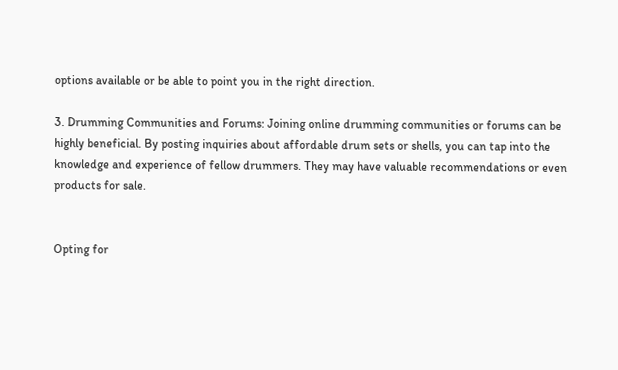options available or be able to point you in the right direction.

3. Drumming Communities and Forums: Joining online drumming communities or forums can be highly beneficial. By posting inquiries about affordable drum sets or shells, you can tap into the knowledge and experience of fellow drummers. They may have valuable recommendations or even products for sale.


Opting for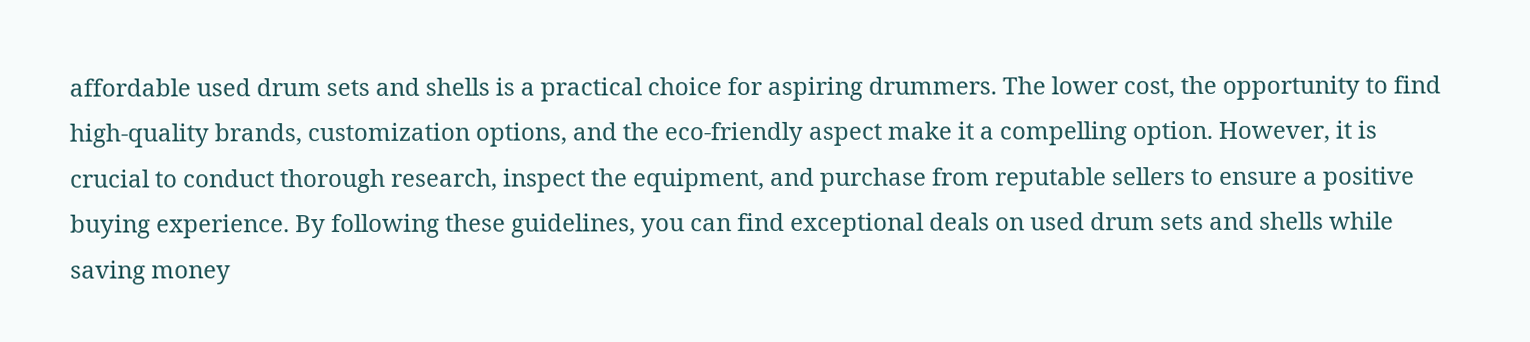affordable used drum sets and shells is a practical choice for aspiring drummers. The lower cost, the opportunity to find high-quality brands, customization options, and the eco-friendly aspect make it a compelling option. However, it is crucial to conduct thorough research, inspect the equipment, and purchase from reputable sellers to ensure a positive buying experience. By following these guidelines, you can find exceptional deals on used drum sets and shells while saving money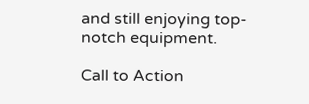and still enjoying top-notch equipment.

Call to Action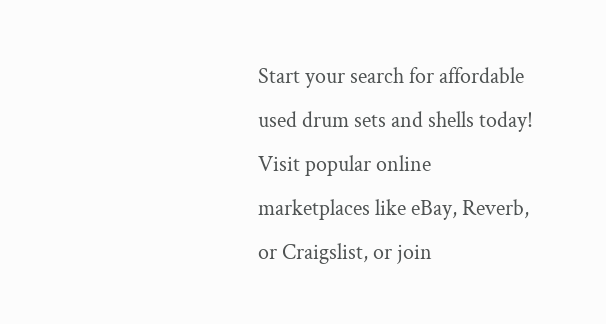Start your search for affordable used drum sets and shells today! Visit popular online marketplaces like eBay, Reverb, or Craigslist, or join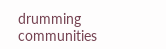drumming communities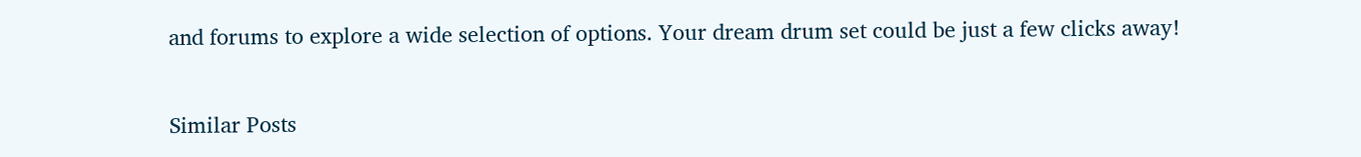and forums to explore a wide selection of options. Your dream drum set could be just a few clicks away!

Similar Posts